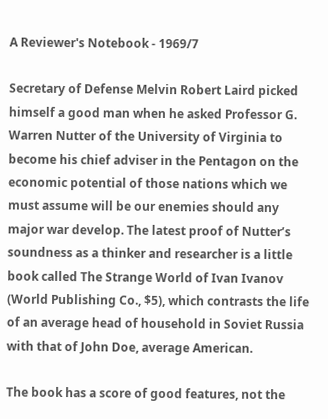A Reviewer's Notebook - 1969/7

Secretary of Defense Melvin Robert Laird picked himself a good man when he asked Professor G. Warren Nutter of the University of Virginia to become his chief adviser in the Pentagon on the economic potential of those nations which we must assume will be our enemies should any major war develop. The latest proof of Nutter’s soundness as a thinker and researcher is a little book called The Strange World of Ivan Ivanov (World Publishing Co., $5), which contrasts the life of an average head of household in Soviet Russia with that of John Doe, average American.

The book has a score of good features, not the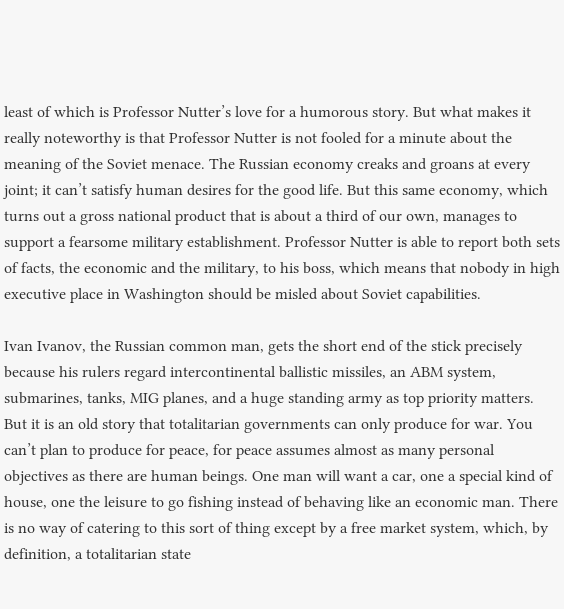least of which is Professor Nutter’s love for a humorous story. But what makes it really noteworthy is that Professor Nutter is not fooled for a minute about the meaning of the Soviet menace. The Russian economy creaks and groans at every joint; it can’t satisfy human desires for the good life. But this same economy, which turns out a gross national product that is about a third of our own, manages to support a fearsome military establishment. Professor Nutter is able to report both sets of facts, the economic and the military, to his boss, which means that nobody in high executive place in Washington should be misled about Soviet capabilities.

Ivan Ivanov, the Russian common man, gets the short end of the stick precisely because his rulers regard intercontinental ballistic missiles, an ABM system, submarines, tanks, MIG planes, and a huge standing army as top priority matters. But it is an old story that totalitarian governments can only produce for war. You can’t plan to produce for peace, for peace assumes almost as many personal objectives as there are human beings. One man will want a car, one a special kind of house, one the leisure to go fishing instead of behaving like an economic man. There is no way of catering to this sort of thing except by a free market system, which, by definition, a totalitarian state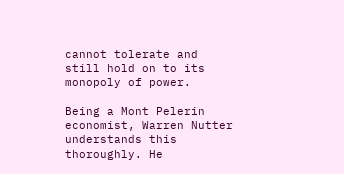cannot tolerate and still hold on to its monopoly of power.

Being a Mont Pelerin economist, Warren Nutter understands this thoroughly. He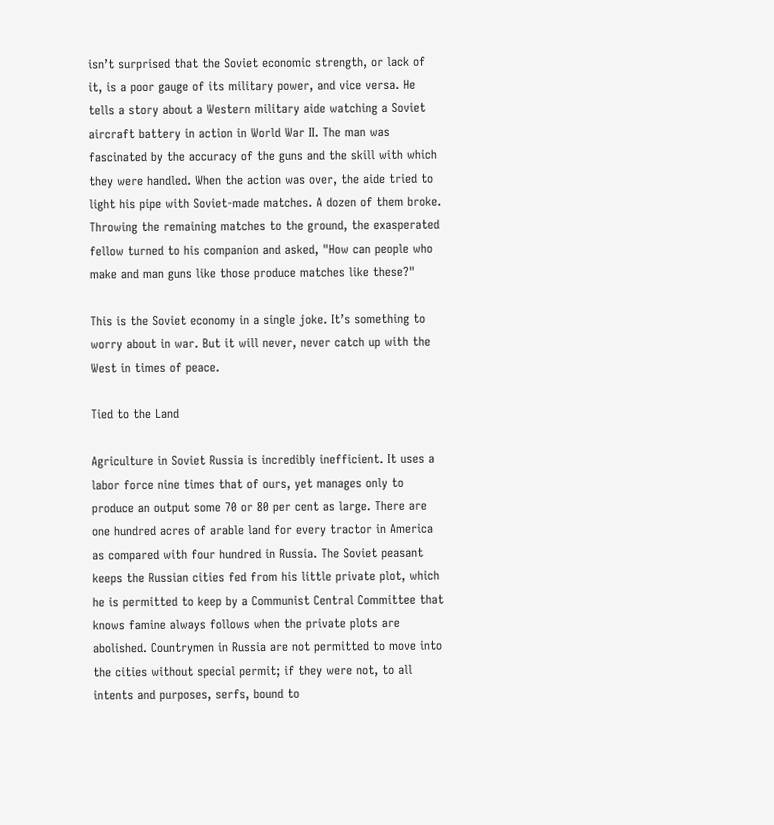isn’t surprised that the Soviet economic strength, or lack of it, is a poor gauge of its military power, and vice versa. He tells a story about a Western military aide watching a Soviet aircraft battery in action in World War II. The man was fascinated by the accuracy of the guns and the skill with which they were handled. When the action was over, the aide tried to light his pipe with Soviet-made matches. A dozen of them broke. Throwing the remaining matches to the ground, the exasperated fellow turned to his companion and asked, "How can people who make and man guns like those produce matches like these?"

This is the Soviet economy in a single joke. It’s something to worry about in war. But it will never, never catch up with the West in times of peace.

Tied to the Land

Agriculture in Soviet Russia is incredibly inefficient. It uses a labor force nine times that of ours, yet manages only to produce an output some 70 or 80 per cent as large. There are one hundred acres of arable land for every tractor in America as compared with four hundred in Russia. The Soviet peasant keeps the Russian cities fed from his little private plot, which he is permitted to keep by a Communist Central Committee that knows famine always follows when the private plots are abolished. Countrymen in Russia are not permitted to move into the cities without special permit; if they were not, to all intents and purposes, serfs, bound to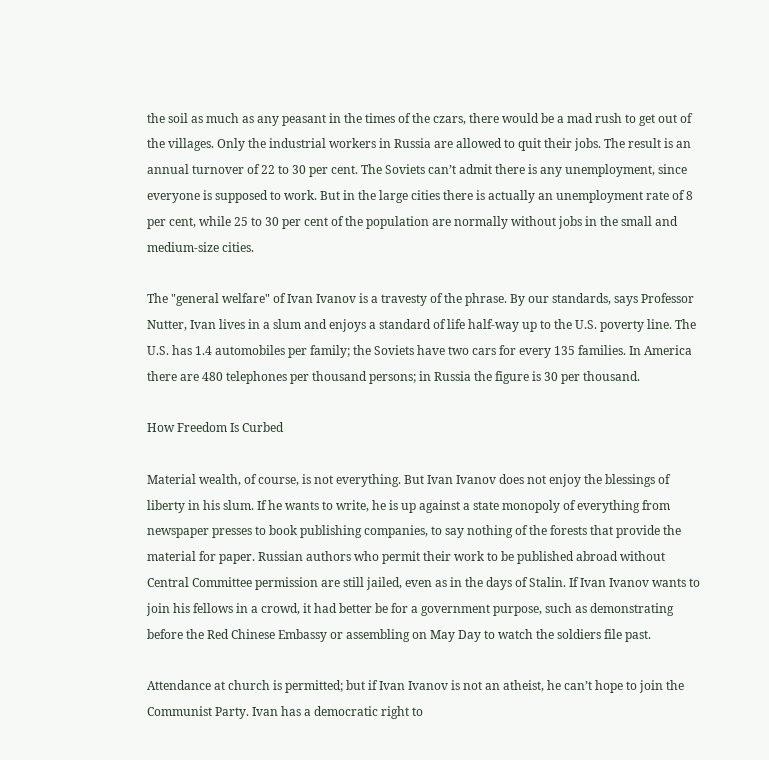the soil as much as any peasant in the times of the czars, there would be a mad rush to get out of the villages. Only the industrial workers in Russia are allowed to quit their jobs. The result is an annual turnover of 22 to 30 per cent. The Soviets can’t admit there is any unemployment, since everyone is supposed to work. But in the large cities there is actually an unemployment rate of 8 per cent, while 25 to 30 per cent of the population are normally without jobs in the small and medium-size cities.

The "general welfare" of Ivan Ivanov is a travesty of the phrase. By our standards, says Professor Nutter, Ivan lives in a slum and enjoys a standard of life half-way up to the U.S. poverty line. The U.S. has 1.4 automobiles per family; the Soviets have two cars for every 135 families. In America there are 480 telephones per thousand persons; in Russia the figure is 30 per thousand.

How Freedom Is Curbed

Material wealth, of course, is not everything. But Ivan Ivanov does not enjoy the blessings of liberty in his slum. If he wants to write, he is up against a state monopoly of everything from newspaper presses to book publishing companies, to say nothing of the forests that provide the material for paper. Russian authors who permit their work to be published abroad without Central Committee permission are still jailed, even as in the days of Stalin. If Ivan Ivanov wants to join his fellows in a crowd, it had better be for a government purpose, such as demonstrating before the Red Chinese Embassy or assembling on May Day to watch the soldiers file past.

Attendance at church is permitted; but if Ivan Ivanov is not an atheist, he can’t hope to join the Communist Party. Ivan has a democratic right to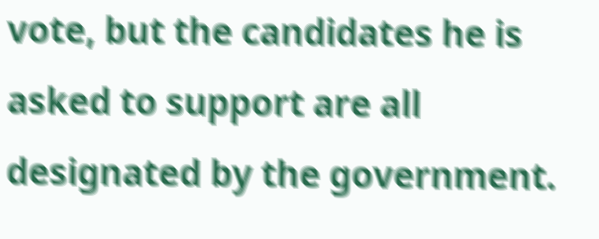vote, but the candidates he is asked to support are all designated by the government.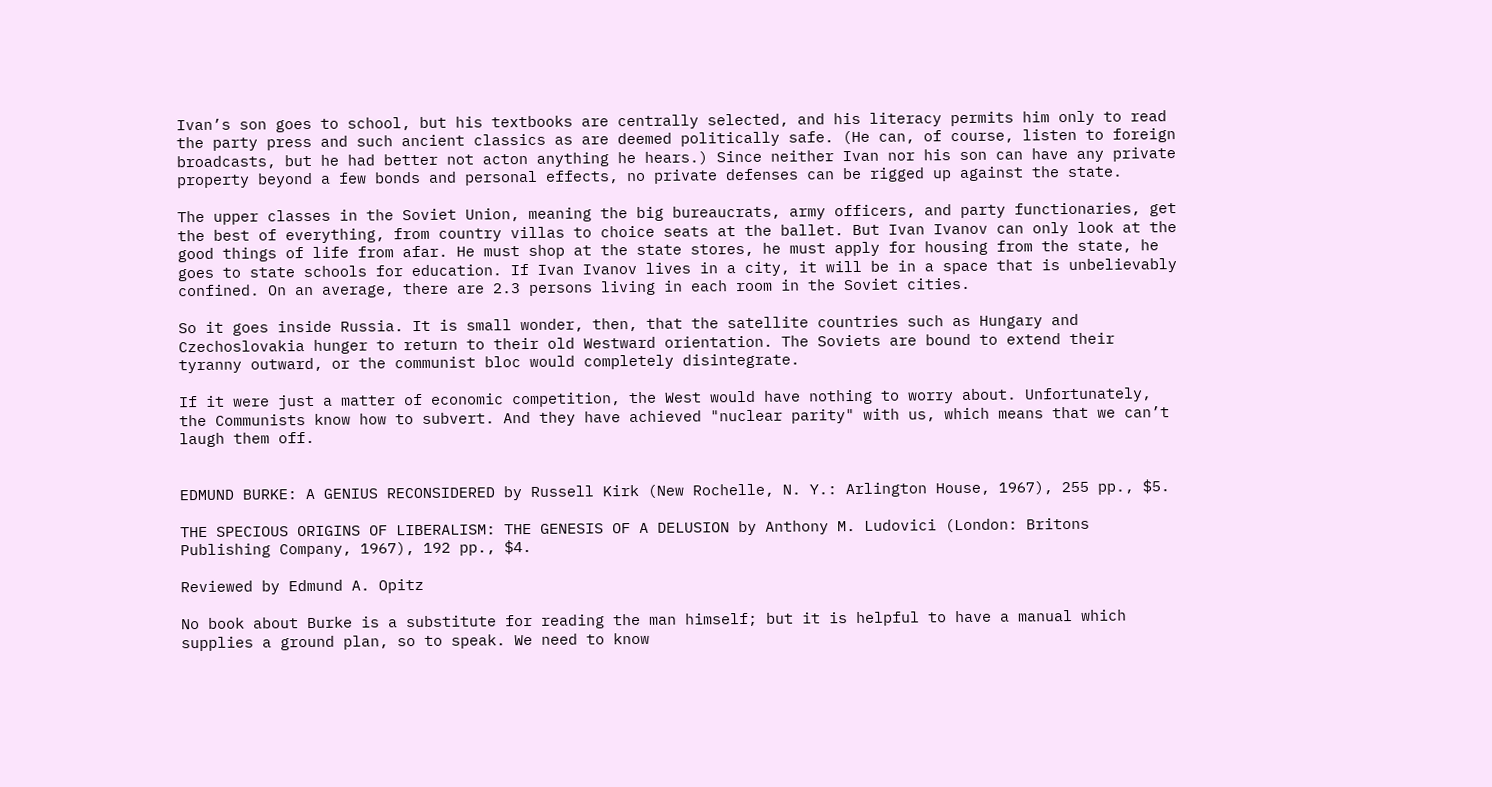Ivan’s son goes to school, but his textbooks are centrally selected, and his literacy permits him only to read the party press and such ancient classics as are deemed politically safe. (He can, of course, listen to foreign broadcasts, but he had better not acton anything he hears.) Since neither Ivan nor his son can have any private property beyond a few bonds and personal effects, no private defenses can be rigged up against the state.

The upper classes in the Soviet Union, meaning the big bureaucrats, army officers, and party functionaries, get the best of everything, from country villas to choice seats at the ballet. But Ivan Ivanov can only look at the good things of life from afar. He must shop at the state stores, he must apply for housing from the state, he goes to state schools for education. If Ivan Ivanov lives in a city, it will be in a space that is unbelievably confined. On an average, there are 2.3 persons living in each room in the Soviet cities.

So it goes inside Russia. It is small wonder, then, that the satellite countries such as Hungary and Czechoslovakia hunger to return to their old Westward orientation. The Soviets are bound to extend their tyranny outward, or the communist bloc would completely disintegrate.

If it were just a matter of economic competition, the West would have nothing to worry about. Unfortunately, the Communists know how to subvert. And they have achieved "nuclear parity" with us, which means that we can’t laugh them off.


EDMUND BURKE: A GENIUS RECONSIDERED by Russell Kirk (New Rochelle, N. Y.: Arlington House, 1967), 255 pp., $5.

THE SPECIOUS ORIGINS OF LIBERALISM: THE GENESIS OF A DELUSION by Anthony M. Ludovici (London: Britons Publishing Company, 1967), 192 pp., $4.

Reviewed by Edmund A. Opitz

No book about Burke is a substitute for reading the man himself; but it is helpful to have a manual which supplies a ground plan, so to speak. We need to know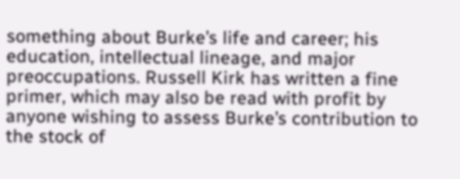something about Burke’s life and career; his education, intellectual lineage, and major preoccupations. Russell Kirk has written a fine primer, which may also be read with profit by anyone wishing to assess Burke’s contribution to the stock of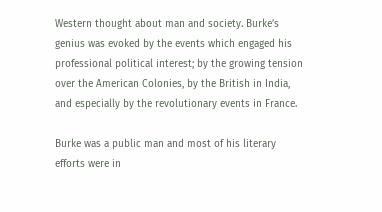Western thought about man and society. Burke’s genius was evoked by the events which engaged his professional political interest; by the growing tension over the American Colonies, by the British in India, and especially by the revolutionary events in France.

Burke was a public man and most of his literary efforts were in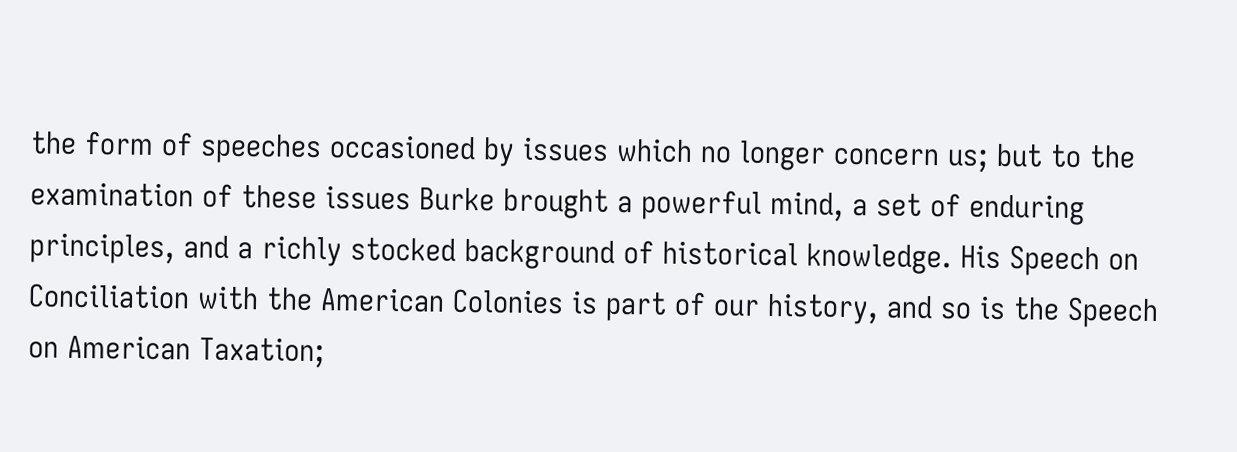the form of speeches occasioned by issues which no longer concern us; but to the examination of these issues Burke brought a powerful mind, a set of enduring principles, and a richly stocked background of historical knowledge. His Speech on Conciliation with the American Colonies is part of our history, and so is the Speech on American Taxation;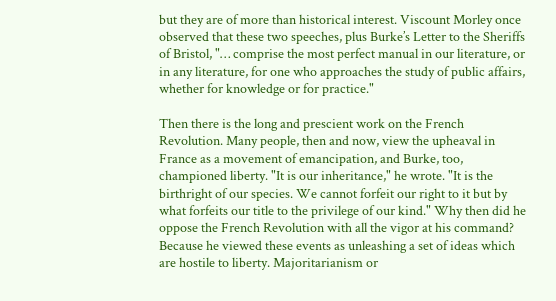but they are of more than historical interest. Viscount Morley once observed that these two speeches, plus Burke’s Letter to the Sheriffs of Bristol, "… comprise the most perfect manual in our literature, or in any literature, for one who approaches the study of public affairs, whether for knowledge or for practice."

Then there is the long and prescient work on the French Revolution. Many people, then and now, view the upheaval in France as a movement of emancipation, and Burke, too, championed liberty. "It is our inheritance," he wrote. "It is the birthright of our species. We cannot forfeit our right to it but by what forfeits our title to the privilege of our kind." Why then did he oppose the French Revolution with all the vigor at his command? Because he viewed these events as unleashing a set of ideas which are hostile to liberty. Majoritarianism or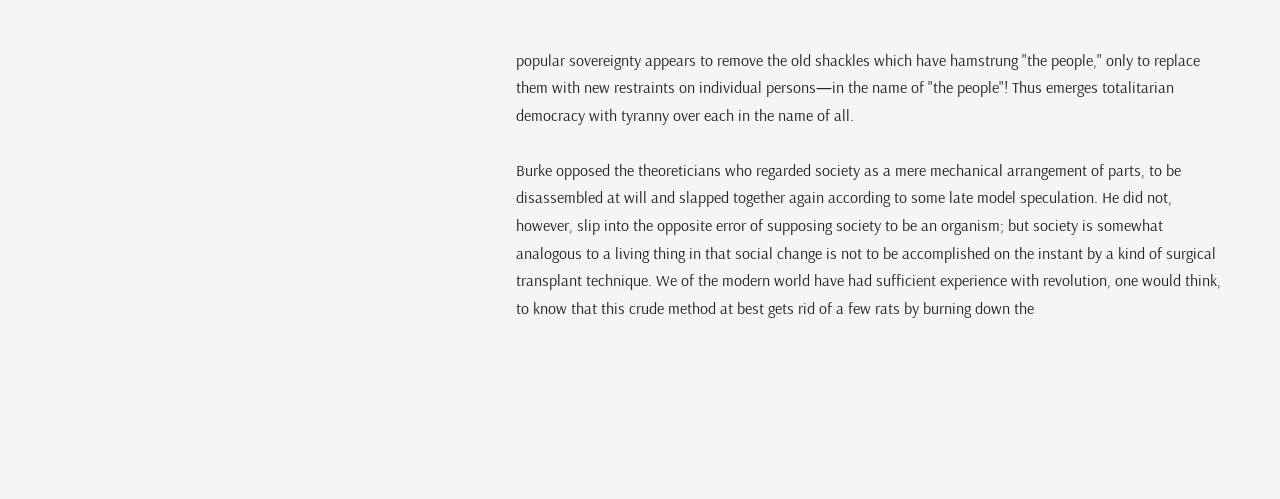popular sovereignty appears to remove the old shackles which have hamstrung "the people," only to replace them with new restraints on individual persons—in the name of "the people"! Thus emerges totalitarian democracy with tyranny over each in the name of all.

Burke opposed the theoreticians who regarded society as a mere mechanical arrangement of parts, to be disassembled at will and slapped together again according to some late model speculation. He did not, however, slip into the opposite error of supposing society to be an organism; but society is somewhat analogous to a living thing in that social change is not to be accomplished on the instant by a kind of surgical transplant technique. We of the modern world have had sufficient experience with revolution, one would think, to know that this crude method at best gets rid of a few rats by burning down the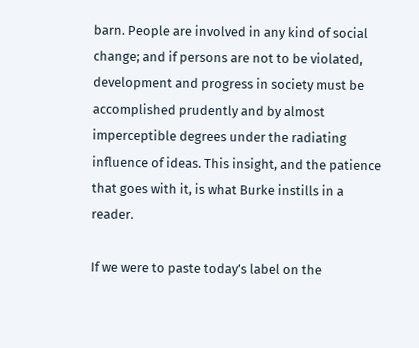barn. People are involved in any kind of social change; and if persons are not to be violated, development and progress in society must be accomplished prudently and by almost imperceptible degrees under the radiating influence of ideas. This insight, and the patience that goes with it, is what Burke instills in a reader.

If we were to paste today’s label on the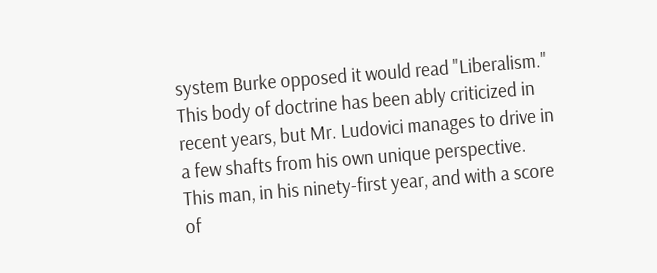system Burke opposed it would read "Liberalism." This body of doctrine has been ably criticized in recent years, but Mr. Ludovici manages to drive in a few shafts from his own unique perspective. This man, in his ninety-first year, and with a score of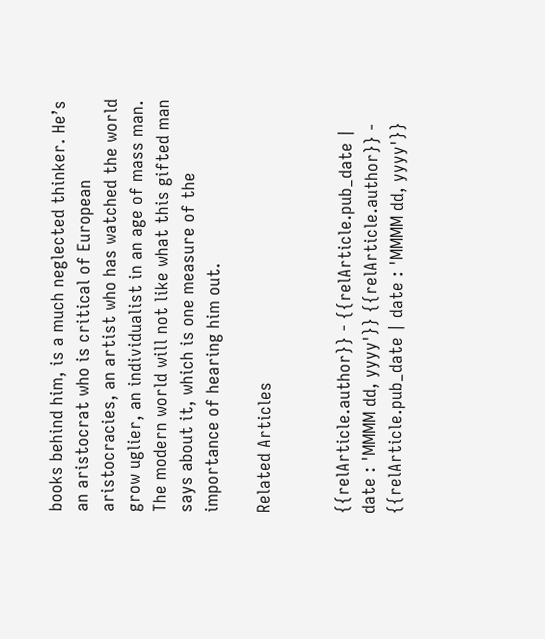books behind him, is a much neglected thinker. He’s an aristocrat who is critical of European aristocracies, an artist who has watched the world grow uglier, an individualist in an age of mass man. The modern world will not like what this gifted man says about it, which is one measure of the importance of hearing him out.

Related Articles


{{relArticle.author}} - {{relArticle.pub_date | date : 'MMMM dd, yyyy'}} {{relArticle.author}} - {{relArticle.pub_date | date : 'MMMM dd, yyyy'}}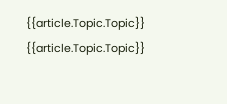{{article.Topic.Topic}} {{article.Topic.Topic}}